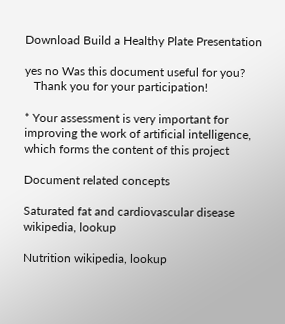Download Build a Healthy Plate Presentation

yes no Was this document useful for you?
   Thank you for your participation!

* Your assessment is very important for improving the work of artificial intelligence, which forms the content of this project

Document related concepts

Saturated fat and cardiovascular disease wikipedia, lookup

Nutrition wikipedia, lookup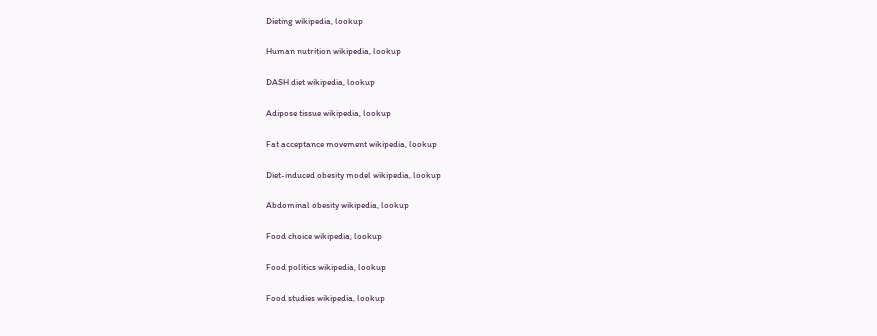Dieting wikipedia, lookup

Human nutrition wikipedia, lookup

DASH diet wikipedia, lookup

Adipose tissue wikipedia, lookup

Fat acceptance movement wikipedia, lookup

Diet-induced obesity model wikipedia, lookup

Abdominal obesity wikipedia, lookup

Food choice wikipedia, lookup

Food politics wikipedia, lookup

Food studies wikipedia, lookup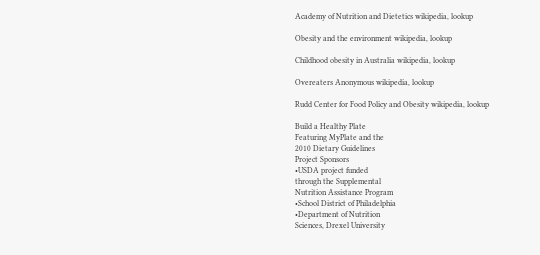Academy of Nutrition and Dietetics wikipedia, lookup

Obesity and the environment wikipedia, lookup

Childhood obesity in Australia wikipedia, lookup

Overeaters Anonymous wikipedia, lookup

Rudd Center for Food Policy and Obesity wikipedia, lookup

Build a Healthy Plate
Featuring MyPlate and the
2010 Dietary Guidelines
Project Sponsors
•USDA project funded
through the Supplemental
Nutrition Assistance Program
•School District of Philadelphia
•Department of Nutrition
Sciences, Drexel University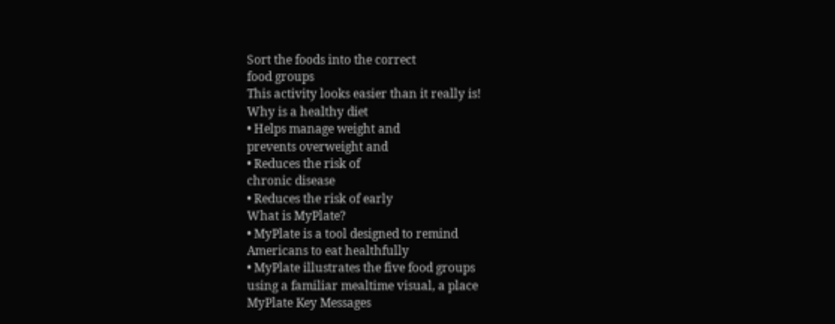Sort the foods into the correct
food groups
This activity looks easier than it really is!
Why is a healthy diet
• Helps manage weight and
prevents overweight and
• Reduces the risk of
chronic disease
• Reduces the risk of early
What is MyPlate?
• MyPlate is a tool designed to remind
Americans to eat healthfully
• MyPlate illustrates the five food groups
using a familiar mealtime visual, a place
MyPlate Key Messages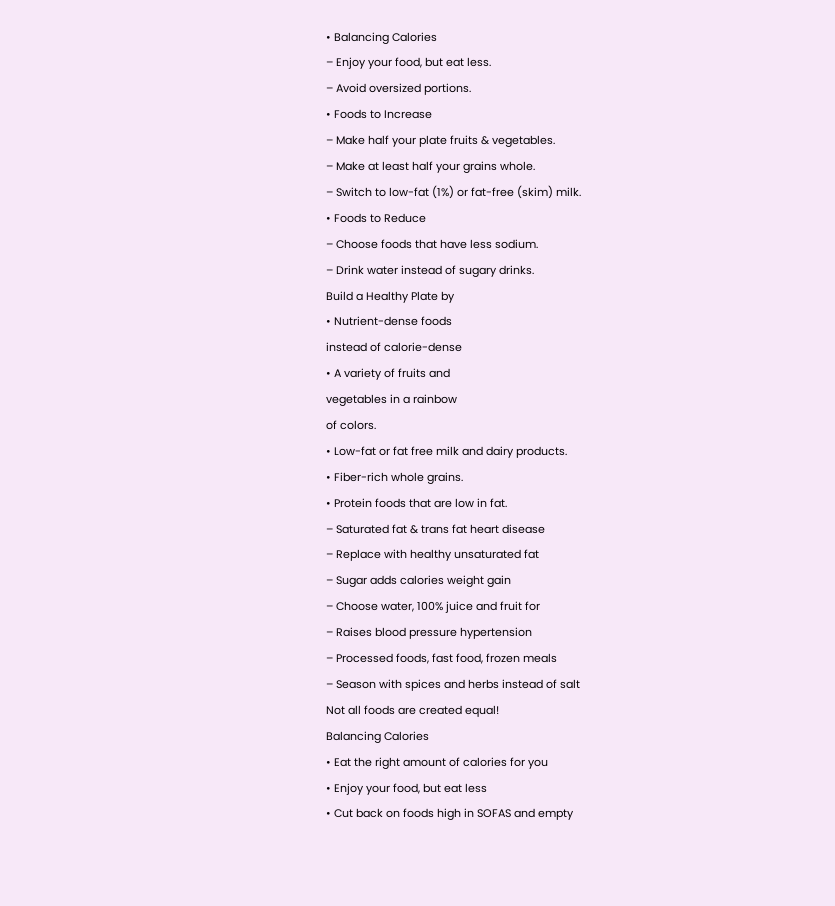• Balancing Calories
– Enjoy your food, but eat less.
– Avoid oversized portions.
• Foods to Increase
– Make half your plate fruits & vegetables.
– Make at least half your grains whole.
– Switch to low-fat (1%) or fat-free (skim) milk.
• Foods to Reduce
– Choose foods that have less sodium.
– Drink water instead of sugary drinks.
Build a Healthy Plate by
• Nutrient-dense foods
instead of calorie-dense
• A variety of fruits and
vegetables in a rainbow
of colors.
• Low-fat or fat free milk and dairy products.
• Fiber-rich whole grains.
• Protein foods that are low in fat.
– Saturated fat & trans fat heart disease
– Replace with healthy unsaturated fat
– Sugar adds calories weight gain
– Choose water, 100% juice and fruit for
– Raises blood pressure hypertension
– Processed foods, fast food, frozen meals
– Season with spices and herbs instead of salt
Not all foods are created equal!
Balancing Calories
• Eat the right amount of calories for you
• Enjoy your food, but eat less
• Cut back on foods high in SOFAS and empty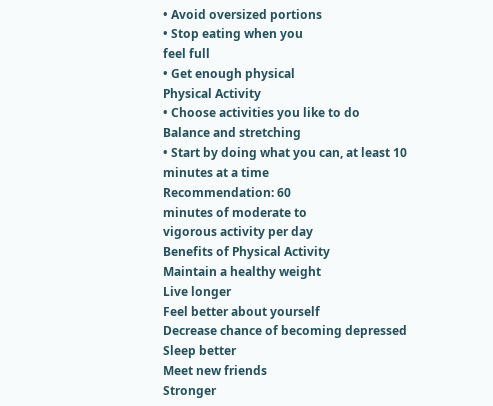• Avoid oversized portions
• Stop eating when you
feel full
• Get enough physical
Physical Activity
• Choose activities you like to do
Balance and stretching
• Start by doing what you can, at least 10
minutes at a time
Recommendation: 60
minutes of moderate to
vigorous activity per day
Benefits of Physical Activity
Maintain a healthy weight
Live longer
Feel better about yourself
Decrease chance of becoming depressed
Sleep better
Meet new friends
Stronger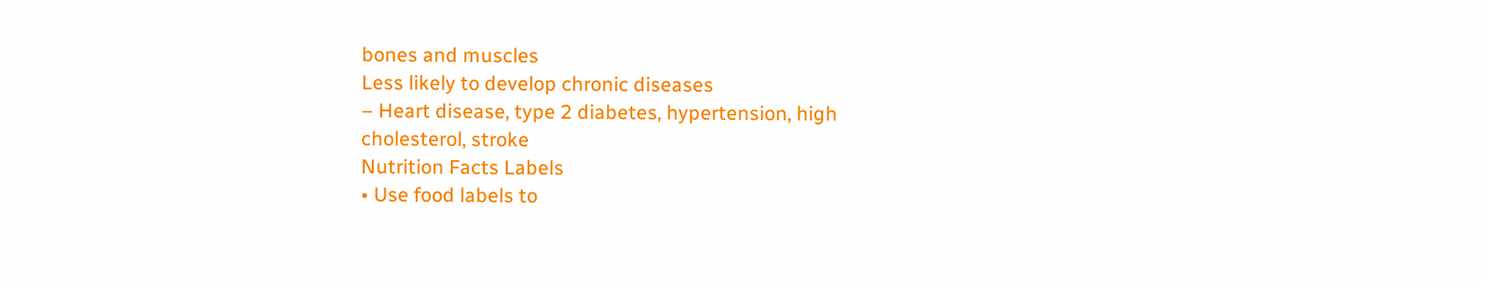bones and muscles
Less likely to develop chronic diseases
– Heart disease, type 2 diabetes, hypertension, high
cholesterol, stroke
Nutrition Facts Labels
• Use food labels to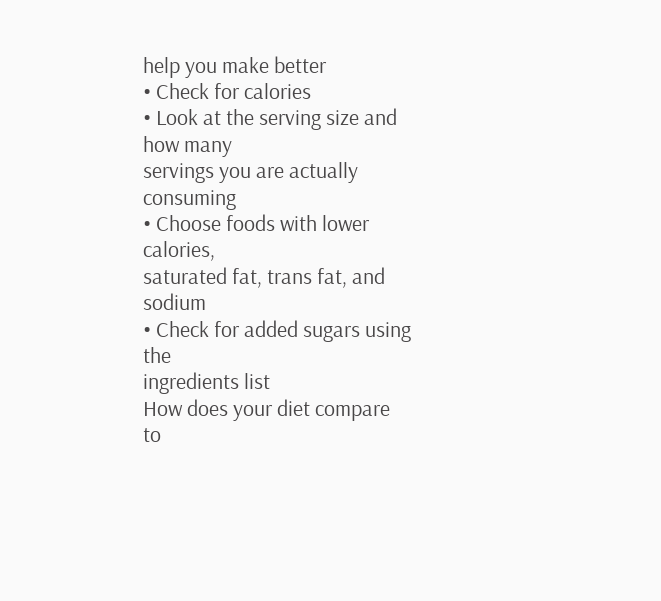help you make better
• Check for calories
• Look at the serving size and how many
servings you are actually consuming
• Choose foods with lower calories,
saturated fat, trans fat, and sodium
• Check for added sugars using the
ingredients list
How does your diet compare
to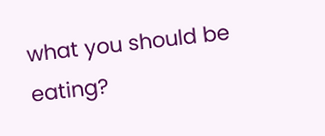what you should be eating?